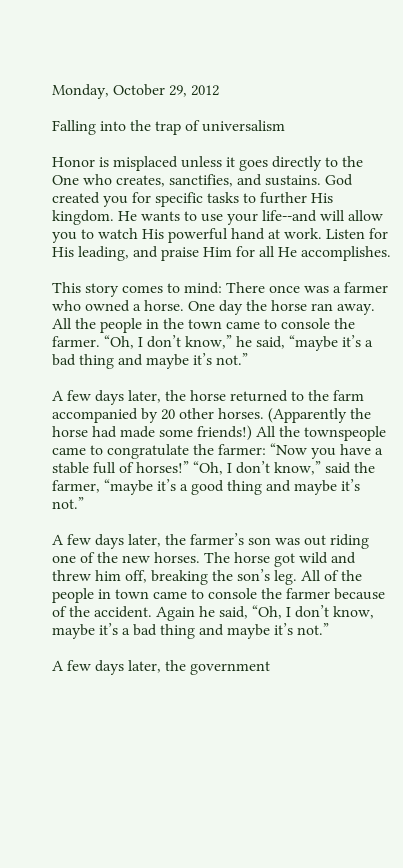Monday, October 29, 2012

Falling into the trap of universalism

Honor is misplaced unless it goes directly to the One who creates, sanctifies, and sustains. God created you for specific tasks to further His kingdom. He wants to use your life--and will allow you to watch His powerful hand at work. Listen for His leading, and praise Him for all He accomplishes.

This story comes to mind: There once was a farmer who owned a horse. One day the horse ran away. All the people in the town came to console the farmer. “Oh, I don’t know,” he said, “maybe it’s a bad thing and maybe it’s not.”

A few days later, the horse returned to the farm accompanied by 20 other horses. (Apparently the horse had made some friends!) All the townspeople came to congratulate the farmer: “Now you have a stable full of horses!” “Oh, I don’t know,” said the farmer, “maybe it’s a good thing and maybe it’s not.”

A few days later, the farmer’s son was out riding one of the new horses. The horse got wild and threw him off, breaking the son’s leg. All of the people in town came to console the farmer because of the accident. Again he said, “Oh, I don’t know, maybe it’s a bad thing and maybe it’s not.”

A few days later, the government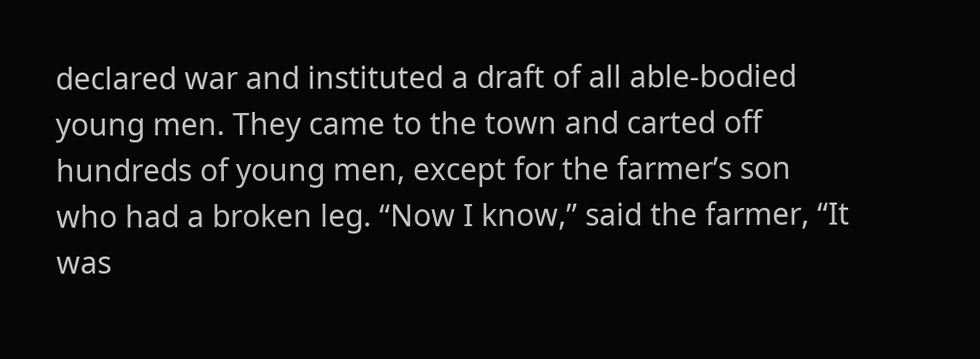declared war and instituted a draft of all able-bodied young men. They came to the town and carted off hundreds of young men, except for the farmer’s son who had a broken leg. “Now I know,” said the farmer, “It was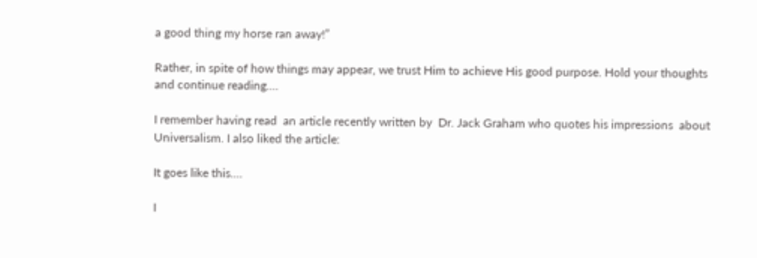a good thing my horse ran away!”

Rather, in spite of how things may appear, we trust Him to achieve His good purpose. Hold your thoughts and continue reading....

I remember having read  an article recently written by  Dr. Jack Graham who quotes his impressions  about Universalism. I also liked the article:

It goes like this....

I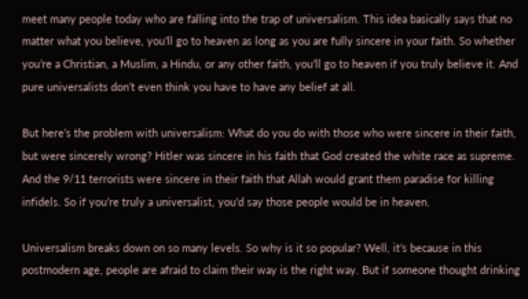meet many people today who are falling into the trap of universalism. This idea basically says that no matter what you believe, you’ll go to heaven as long as you are fully sincere in your faith. So whether you’re a Christian, a Muslim, a Hindu, or any other faith, you’ll go to heaven if you truly believe it. And pure universalists don’t even think you have to have any belief at all.

But here’s the problem with universalism: What do you do with those who were sincere in their faith, but were sincerely wrong? Hitler was sincere in his faith that God created the white race as supreme. And the 9/11 terrorists were sincere in their faith that Allah would grant them paradise for killing infidels. So if you’re truly a universalist, you’d say those people would be in heaven.

Universalism breaks down on so many levels. So why is it so popular? Well, it’s because in this postmodern age, people are afraid to claim their way is the right way. But if someone thought drinking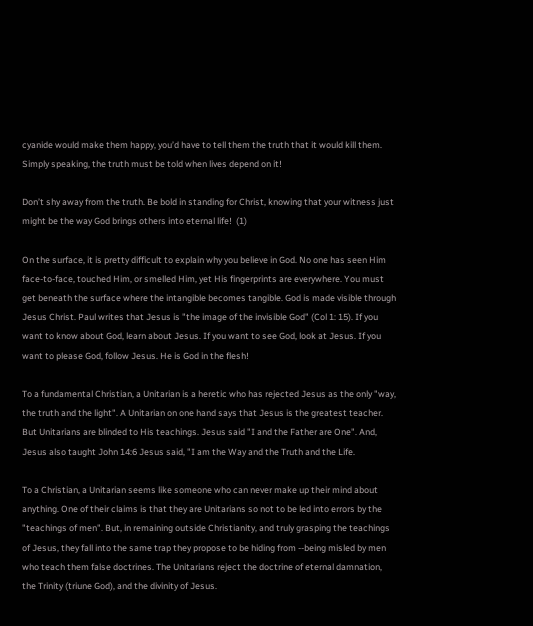cyanide would make them happy, you’d have to tell them the truth that it would kill them. Simply speaking, the truth must be told when lives depend on it!

Don’t shy away from the truth. Be bold in standing for Christ, knowing that your witness just might be the way God brings others into eternal life!  (1)

On the surface, it is pretty difficult to explain why you believe in God. No one has seen Him face-to-face, touched Him, or smelled Him, yet His fingerprints are everywhere. You must get beneath the surface where the intangible becomes tangible. God is made visible through Jesus Christ. Paul writes that Jesus is "the image of the invisible God" (Col 1: 15). If you want to know about God, learn about Jesus. If you want to see God, look at Jesus. If you want to please God, follow Jesus. He is God in the flesh!

To a fundamental Christian, a Unitarian is a heretic who has rejected Jesus as the only "way, the truth and the light". A Unitarian on one hand says that Jesus is the greatest teacher. But Unitarians are blinded to His teachings. Jesus said "I and the Father are One". And, Jesus also taught John 14:6 Jesus said, "I am the Way and the Truth and the Life.

To a Christian, a Unitarian seems like someone who can never make up their mind about anything. One of their claims is that they are Unitarians so not to be led into errors by the "teachings of men". But, in remaining outside Christianity, and truly grasping the teachings of Jesus, they fall into the same trap they propose to be hiding from --being misled by men who teach them false doctrines. The Unitarians reject the doctrine of eternal damnation, the Trinity (triune God), and the divinity of Jesus.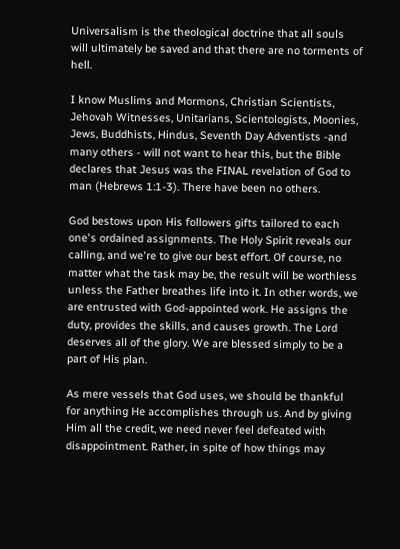Universalism is the theological doctrine that all souls will ultimately be saved and that there are no torments of hell.

I know Muslims and Mormons, Christian Scientists, Jehovah Witnesses, Unitarians, Scientologists, Moonies, Jews, Buddhists, Hindus, Seventh Day Adventists -and many others - will not want to hear this, but the Bible declares that Jesus was the FINAL revelation of God to man (Hebrews 1:1-3). There have been no others.

God bestows upon His followers gifts tailored to each one's ordained assignments. The Holy Spirit reveals our calling, and we're to give our best effort. Of course, no matter what the task may be, the result will be worthless unless the Father breathes life into it. In other words, we are entrusted with God-appointed work. He assigns the duty, provides the skills, and causes growth. The Lord deserves all of the glory. We are blessed simply to be a part of His plan.

As mere vessels that God uses, we should be thankful for anything He accomplishes through us. And by giving Him all the credit, we need never feel defeated with disappointment. Rather, in spite of how things may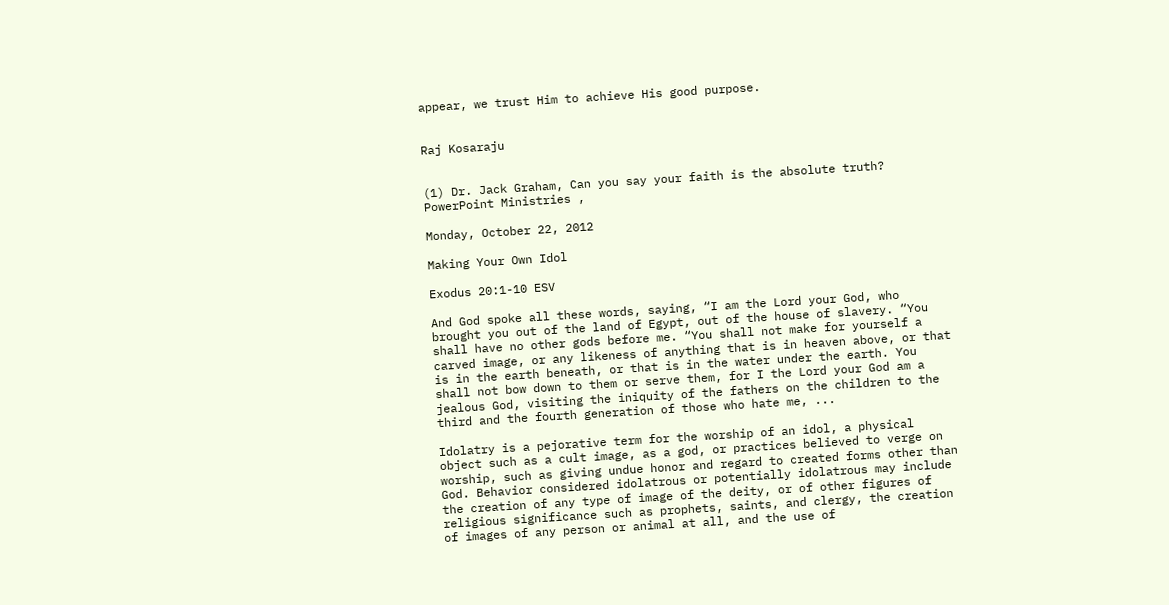appear, we trust Him to achieve His good purpose.


Raj Kosaraju


(1) Dr. Jack Graham, Can you say your faith is the absolute truth? PowerPoint Ministries ,

Monday, October 22, 2012

Making Your Own Idol

Exodus 20:1-10 ESV

And God spoke all these words, saying, “I am the Lord your God, who brought you out of the land of Egypt, out of the house of slavery. “You shall have no other gods before me. “You shall not make for yourself a carved image, or any likeness of anything that is in heaven above, or that is in the earth beneath, or that is in the water under the earth. You shall not bow down to them or serve them, for I the Lord your God am a jealous God, visiting the iniquity of the fathers on the children to the third and the fourth generation of those who hate me, ...

Idolatry is a pejorative term for the worship of an idol, a physical object such as a cult image, as a god, or practices believed to verge on worship, such as giving undue honor and regard to created forms other than God. Behavior considered idolatrous or potentially idolatrous may include the creation of any type of image of the deity, or of other figures of religious significance such as prophets, saints, and clergy, the creation of images of any person or animal at all, and the use of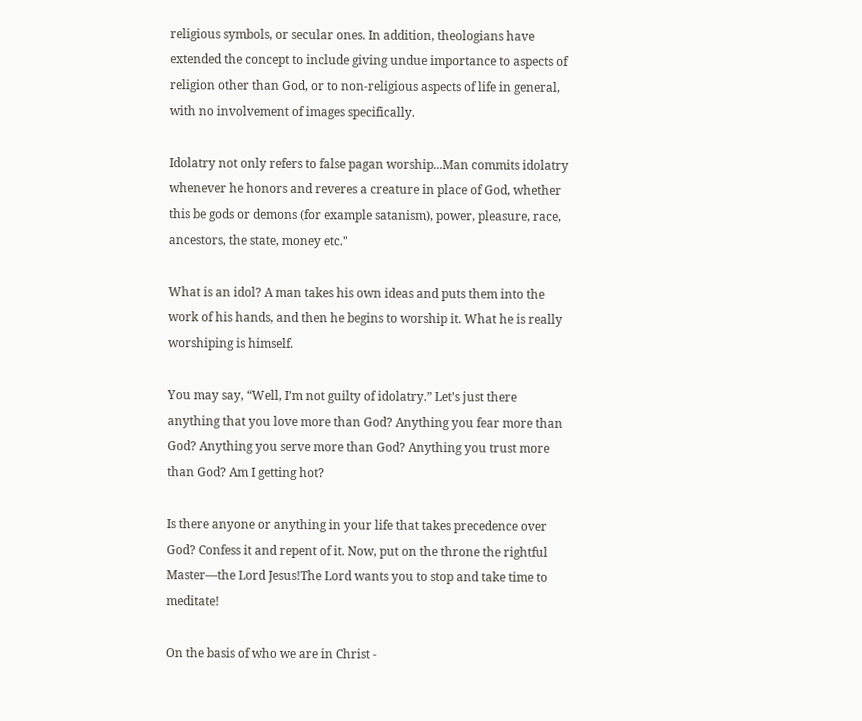religious symbols, or secular ones. In addition, theologians have extended the concept to include giving undue importance to aspects of religion other than God, or to non-religious aspects of life in general, with no involvement of images specifically.

Idolatry not only refers to false pagan worship...Man commits idolatry whenever he honors and reveres a creature in place of God, whether this be gods or demons (for example satanism), power, pleasure, race, ancestors, the state, money etc."

What is an idol? A man takes his own ideas and puts them into the work of his hands, and then he begins to worship it. What he is really worshiping is himself.

You may say, “Well, I’m not guilty of idolatry.” Let’s just there anything that you love more than God? Anything you fear more than God? Anything you serve more than God? Anything you trust more than God? Am I getting hot?

Is there anyone or anything in your life that takes precedence over God? Confess it and repent of it. Now, put on the throne the rightful Master—the Lord Jesus!The Lord wants you to stop and take time to meditate!

On the basis of who we are in Christ -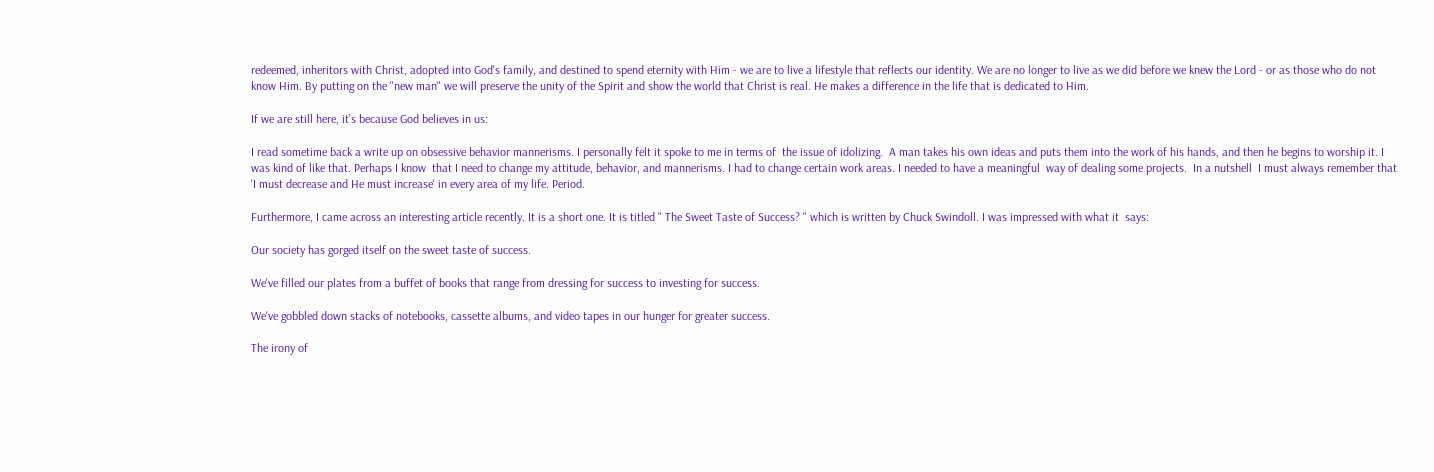redeemed, inheritors with Christ, adopted into God's family, and destined to spend eternity with Him - we are to live a lifestyle that reflects our identity. We are no longer to live as we did before we knew the Lord - or as those who do not know Him. By putting on the "new man" we will preserve the unity of the Spirit and show the world that Christ is real. He makes a difference in the life that is dedicated to Him.

If we are still here, it’s because God believes in us:

I read sometime back a write up on obsessive behavior mannerisms. I personally felt it spoke to me in terms of  the issue of idolizing.  A man takes his own ideas and puts them into the work of his hands, and then he begins to worship it. I was kind of like that. Perhaps I know  that I need to change my attitude, behavior, and mannerisms. I had to change certain work areas. I needed to have a meaningful  way of dealing some projects.  In a nutshell  I must always remember that 'I must decrease and He must increase' in every area of my life. Period.

Furthermore, I came across an interesting article recently. It is a short one. It is titled " The Sweet Taste of Success? " which is written by Chuck Swindoll. I was impressed with what it  says:

Our society has gorged itself on the sweet taste of success.

We've filled our plates from a buffet of books that range from dressing for success to investing for success.

We've gobbled down stacks of notebooks, cassette albums, and video tapes in our hunger for greater success.

The irony of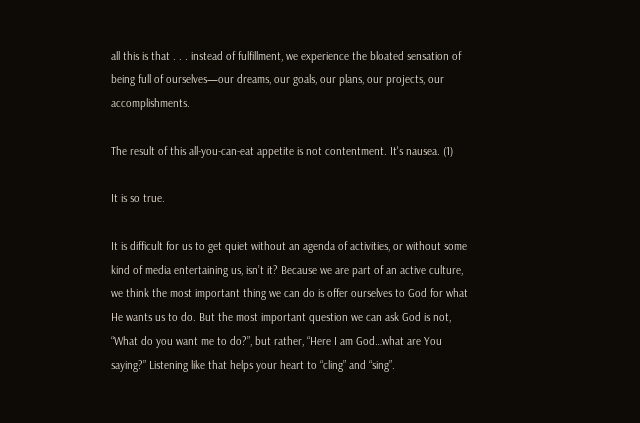all this is that . . . instead of fulfillment, we experience the bloated sensation of being full of ourselves—our dreams, our goals, our plans, our projects, our accomplishments.

The result of this all-you-can-eat appetite is not contentment. It's nausea. (1)

It is so true.

It is difficult for us to get quiet without an agenda of activities, or without some kind of media entertaining us, isn’t it? Because we are part of an active culture, we think the most important thing we can do is offer ourselves to God for what He wants us to do. But the most important question we can ask God is not, “What do you want me to do?”, but rather, “Here I am God…what are You saying?” Listening like that helps your heart to “cling” and “sing”.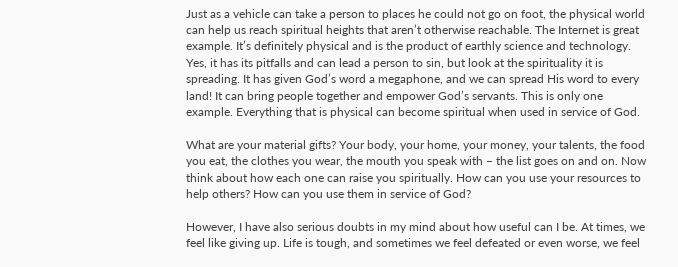Just as a vehicle can take a person to places he could not go on foot, the physical world can help us reach spiritual heights that aren’t otherwise reachable. The Internet is great example. It’s definitely physical and is the product of earthly science and technology. Yes, it has its pitfalls and can lead a person to sin, but look at the spirituality it is spreading. It has given God’s word a megaphone, and we can spread His word to every land! It can bring people together and empower God’s servants. This is only one example. Everything that is physical can become spiritual when used in service of God.

What are your material gifts? Your body, your home, your money, your talents, the food you eat, the clothes you wear, the mouth you speak with – the list goes on and on. Now think about how each one can raise you spiritually. How can you use your resources to help others? How can you use them in service of God?

However, I have also serious doubts in my mind about how useful can I be. At times, we feel like giving up. Life is tough, and sometimes we feel defeated or even worse, we feel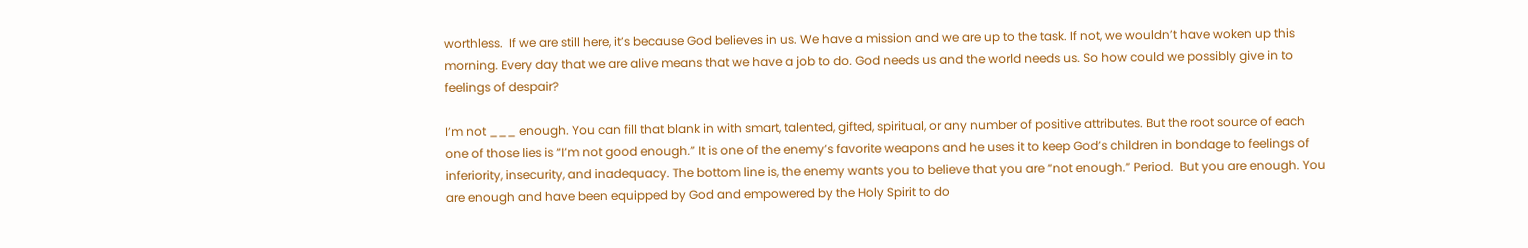worthless.  If we are still here, it’s because God believes in us. We have a mission and we are up to the task. If not, we wouldn’t have woken up this morning. Every day that we are alive means that we have a job to do. God needs us and the world needs us. So how could we possibly give in to feelings of despair?

I’m not ___ enough. You can fill that blank in with smart, talented, gifted, spiritual, or any number of positive attributes. But the root source of each one of those lies is “I’m not good enough.” It is one of the enemy’s favorite weapons and he uses it to keep God’s children in bondage to feelings of inferiority, insecurity, and inadequacy. The bottom line is, the enemy wants you to believe that you are “not enough.” Period.  But you are enough. You are enough and have been equipped by God and empowered by the Holy Spirit to do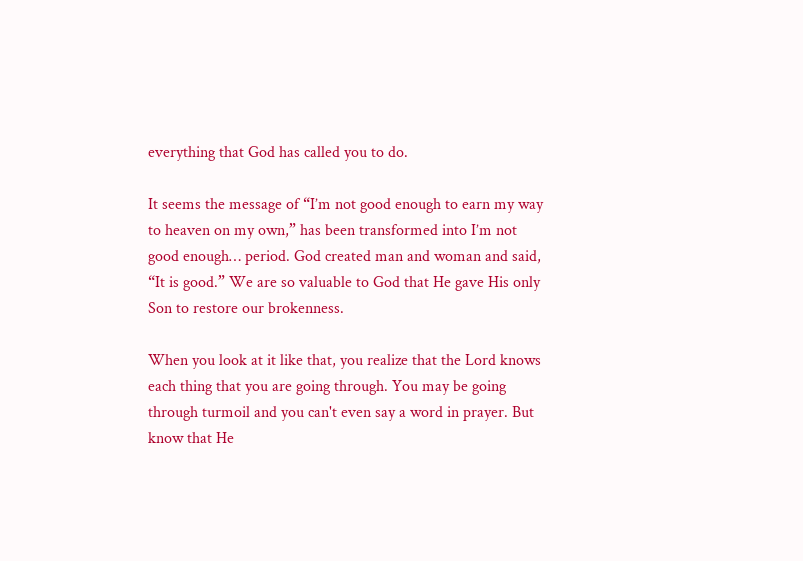everything that God has called you to do.

It seems the message of “I’m not good enough to earn my way to heaven on my own,” has been transformed into I’m not good enough… period. God created man and woman and said, “It is good.” We are so valuable to God that He gave His only Son to restore our brokenness.

When you look at it like that, you realize that the Lord knows each thing that you are going through. You may be going through turmoil and you can't even say a word in prayer. But know that He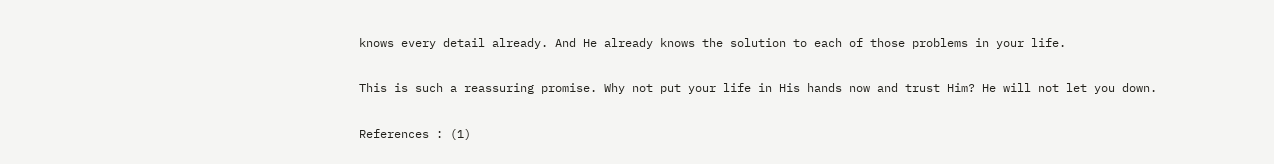knows every detail already. And He already knows the solution to each of those problems in your life.

This is such a reassuring promise. Why not put your life in His hands now and trust Him? He will not let you down.

References : (1)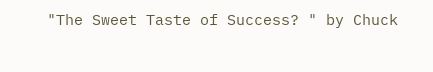"The Sweet Taste of Success? " by Chuck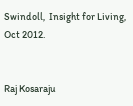Swindoll,  Insight for Living, Oct 2012.


Raj Kosaraju